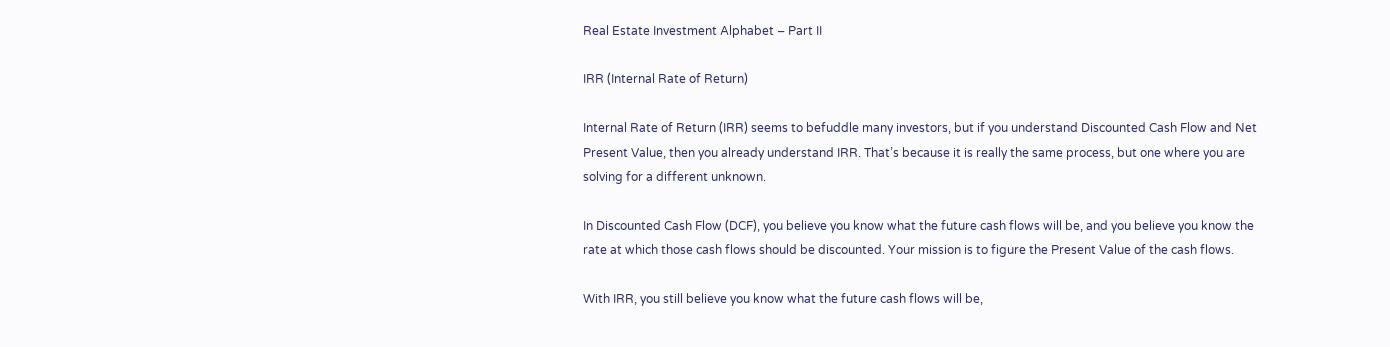Real Estate Investment Alphabet – Part II

IRR (Internal Rate of Return)

Internal Rate of Return (IRR) seems to befuddle many investors, but if you understand Discounted Cash Flow and Net Present Value, then you already understand IRR. That’s because it is really the same process, but one where you are solving for a different unknown.

In Discounted Cash Flow (DCF), you believe you know what the future cash flows will be, and you believe you know the rate at which those cash flows should be discounted. Your mission is to figure the Present Value of the cash flows.

With IRR, you still believe you know what the future cash flows will be,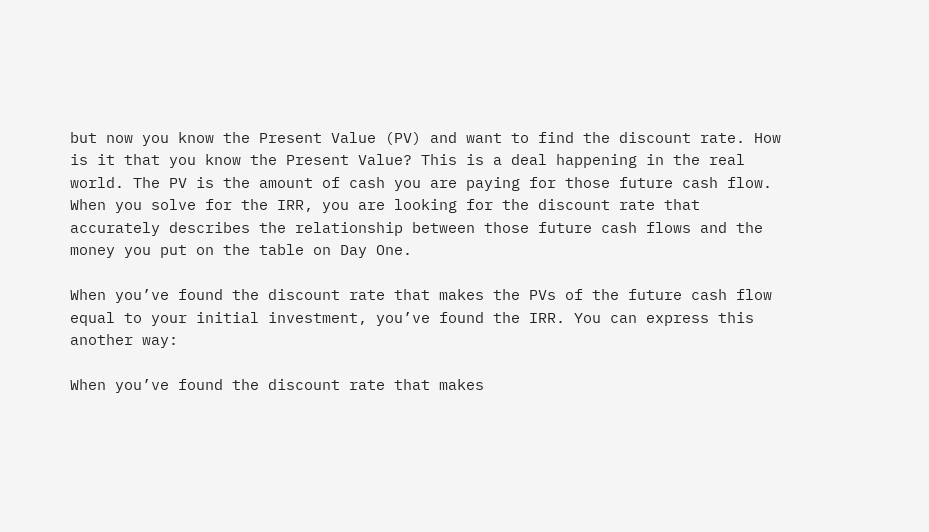but now you know the Present Value (PV) and want to find the discount rate. How is it that you know the Present Value? This is a deal happening in the real world. The PV is the amount of cash you are paying for those future cash flow. When you solve for the IRR, you are looking for the discount rate that accurately describes the relationship between those future cash flows and the money you put on the table on Day One.

When you’ve found the discount rate that makes the PVs of the future cash flow equal to your initial investment, you’ve found the IRR. You can express this another way:

When you’ve found the discount rate that makes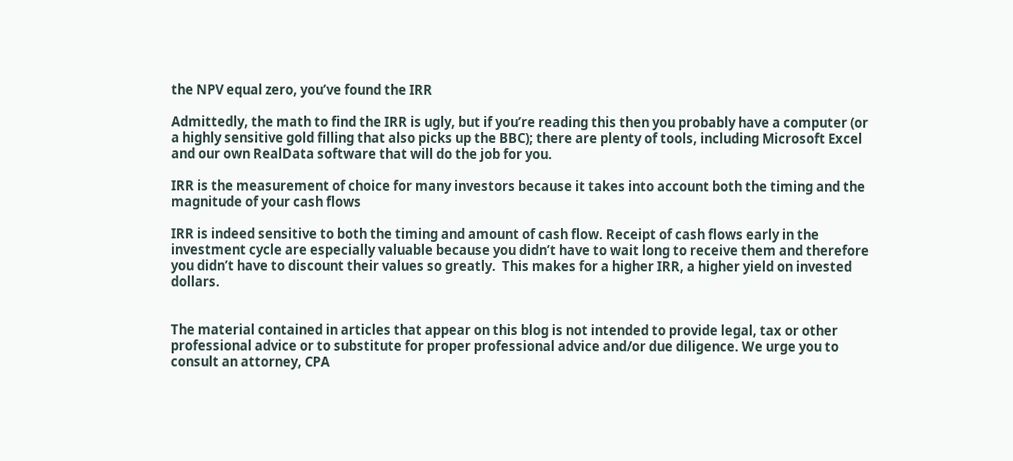the NPV equal zero, you’ve found the IRR

Admittedly, the math to find the IRR is ugly, but if you’re reading this then you probably have a computer (or a highly sensitive gold filling that also picks up the BBC); there are plenty of tools, including Microsoft Excel and our own RealData software that will do the job for you.

IRR is the measurement of choice for many investors because it takes into account both the timing and the magnitude of your cash flows

IRR is indeed sensitive to both the timing and amount of cash flow. Receipt of cash flows early in the investment cycle are especially valuable because you didn’t have to wait long to receive them and therefore you didn’t have to discount their values so greatly.  This makes for a higher IRR, a higher yield on invested dollars.


The material contained in articles that appear on this blog is not intended to provide legal, tax or other professional advice or to substitute for proper professional advice and/or due diligence. We urge you to consult an attorney, CPA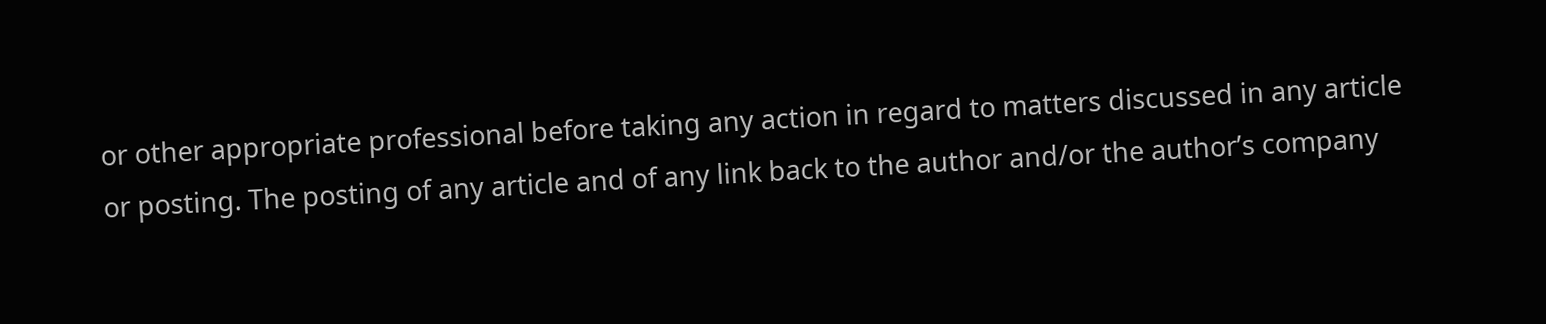or other appropriate professional before taking any action in regard to matters discussed in any article or posting. The posting of any article and of any link back to the author and/or the author’s company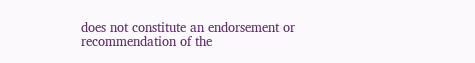does not constitute an endorsement or recommendation of the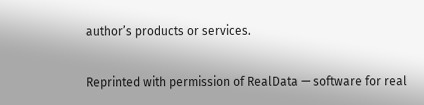author’s products or services.

Reprinted with permission of RealData — software for real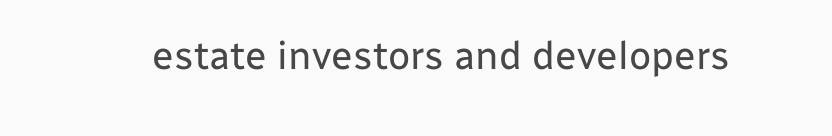estate investors and developers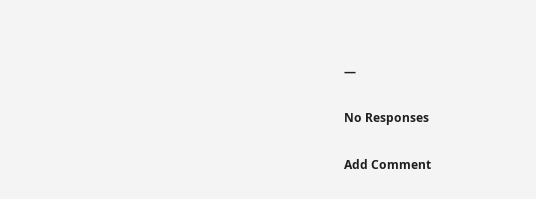—

No Responses

Add Comment